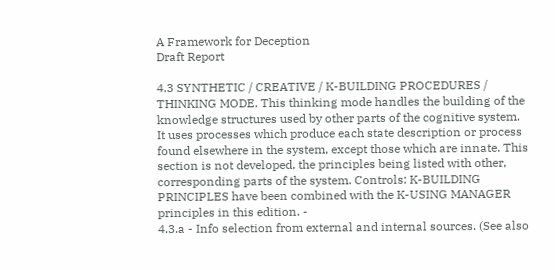A Framework for Deception
Draft Report

4.3 SYNTHETIC / CREATIVE / K-BUILDING PROCEDURES / THINKING MODE. This thinking mode handles the building of the knowledge structures used by other parts of the cognitive system. It uses processes which produce each state description or process found elsewhere in the system, except those which are innate. This section is not developed, the principles being listed with other, corresponding parts of the system. Controls: K-BUILDING PRINCIPLES have been combined with the K-USING MANAGER principles in this edition. -
4.3.a - Info selection from external and internal sources. (See also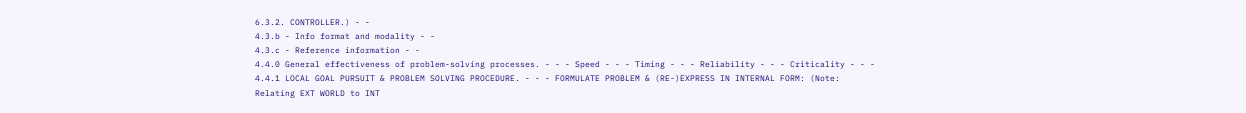6.3.2. CONTROLLER.) - -
4.3.b - Info format and modality - -
4.3.c - Reference information - -
4.4.0 General effectiveness of problem-solving processes. - - - Speed - - - Timing - - - Reliability - - - Criticality - - -
4.4.1 LOCAL GOAL PURSUIT & PROBLEM SOLVING PROCEDURE. - - - FORMULATE PROBLEM & (RE-)EXPRESS IN INTERNAL FORM: (Note: Relating EXT WORLD to INT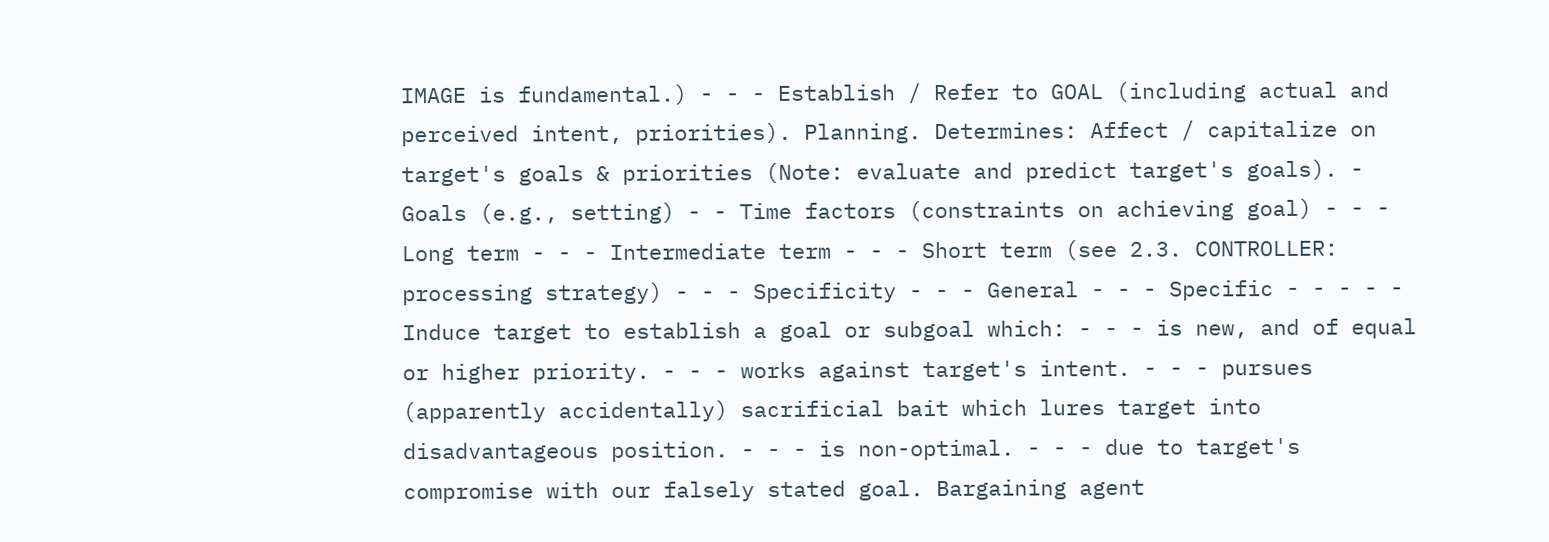IMAGE is fundamental.) - - - Establish / Refer to GOAL (including actual and perceived intent, priorities). Planning. Determines: Affect / capitalize on target's goals & priorities (Note: evaluate and predict target's goals). - Goals (e.g., setting) - - Time factors (constraints on achieving goal) - - - Long term - - - Intermediate term - - - Short term (see 2.3. CONTROLLER: processing strategy) - - - Specificity - - - General - - - Specific - - - - - Induce target to establish a goal or subgoal which: - - - is new, and of equal or higher priority. - - - works against target's intent. - - - pursues (apparently accidentally) sacrificial bait which lures target into disadvantageous position. - - - is non-optimal. - - - due to target's compromise with our falsely stated goal. Bargaining agent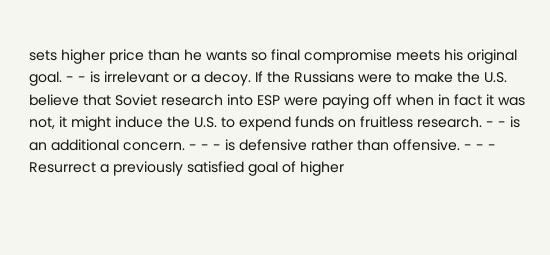sets higher price than he wants so final compromise meets his original goal. - - is irrelevant or a decoy. If the Russians were to make the U.S. believe that Soviet research into ESP were paying off when in fact it was not, it might induce the U.S. to expend funds on fruitless research. - - is an additional concern. - - - is defensive rather than offensive. - - - Resurrect a previously satisfied goal of higher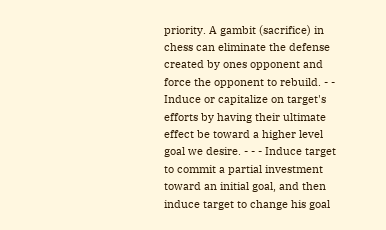priority. A gambit (sacrifice) in chess can eliminate the defense created by ones opponent and force the opponent to rebuild. - - Induce or capitalize on target's efforts by having their ultimate effect be toward a higher level goal we desire. - - - Induce target to commit a partial investment toward an initial goal, and then induce target to change his goal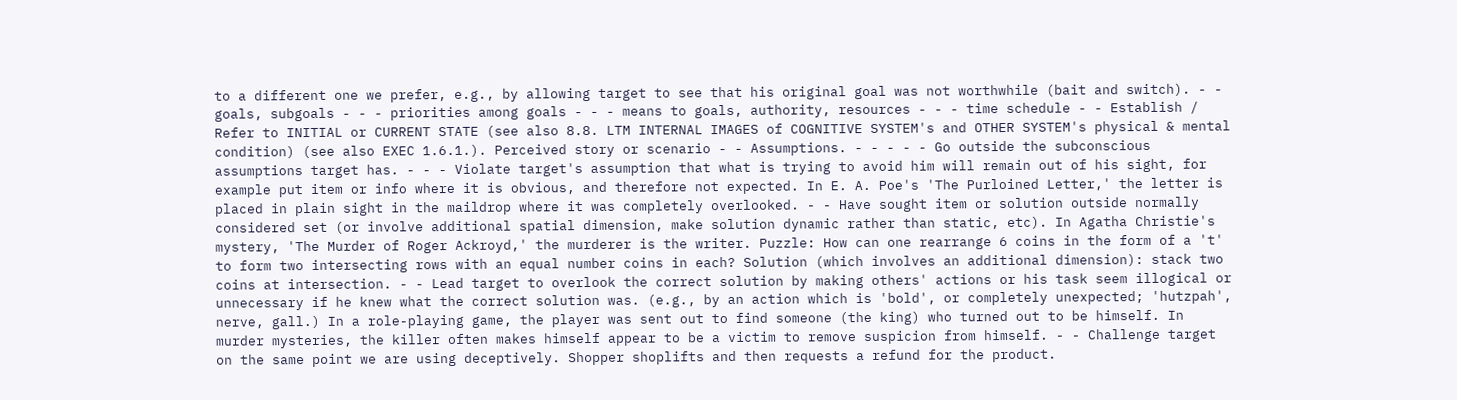to a different one we prefer, e.g., by allowing target to see that his original goal was not worthwhile (bait and switch). - - goals, subgoals - - - priorities among goals - - - means to goals, authority, resources - - - time schedule - - Establish / Refer to INITIAL or CURRENT STATE (see also 8.8. LTM INTERNAL IMAGES of COGNITIVE SYSTEM's and OTHER SYSTEM's physical & mental condition) (see also EXEC 1.6.1.). Perceived story or scenario - - Assumptions. - - - - - Go outside the subconscious assumptions target has. - - - Violate target's assumption that what is trying to avoid him will remain out of his sight, for example put item or info where it is obvious, and therefore not expected. In E. A. Poe's 'The Purloined Letter,' the letter is placed in plain sight in the maildrop where it was completely overlooked. - - Have sought item or solution outside normally considered set (or involve additional spatial dimension, make solution dynamic rather than static, etc). In Agatha Christie's mystery, 'The Murder of Roger Ackroyd,' the murderer is the writer. Puzzle: How can one rearrange 6 coins in the form of a 't' to form two intersecting rows with an equal number coins in each? Solution (which involves an additional dimension): stack two coins at intersection. - - Lead target to overlook the correct solution by making others' actions or his task seem illogical or unnecessary if he knew what the correct solution was. (e.g., by an action which is 'bold', or completely unexpected; 'hutzpah', nerve, gall.) In a role-playing game, the player was sent out to find someone (the king) who turned out to be himself. In murder mysteries, the killer often makes himself appear to be a victim to remove suspicion from himself. - - Challenge target on the same point we are using deceptively. Shopper shoplifts and then requests a refund for the product.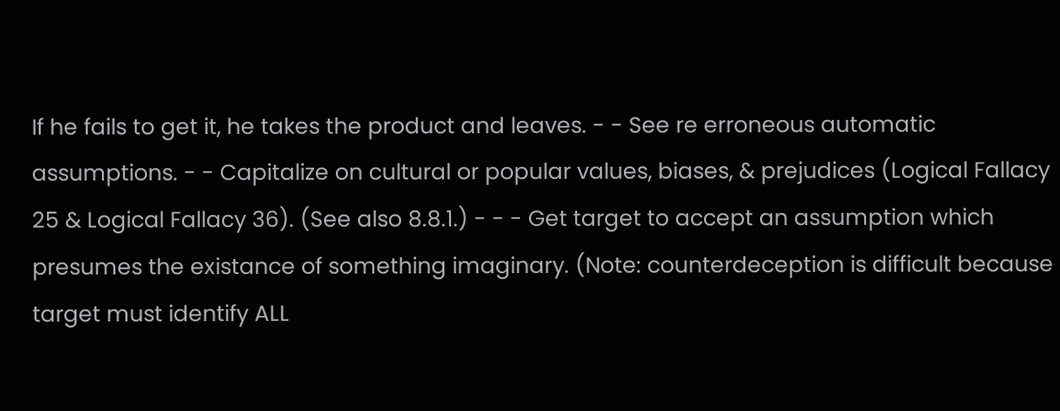If he fails to get it, he takes the product and leaves. - - See re erroneous automatic assumptions. - - Capitalize on cultural or popular values, biases, & prejudices (Logical Fallacy 25 & Logical Fallacy 36). (See also 8.8.1.) - - - Get target to accept an assumption which presumes the existance of something imaginary. (Note: counterdeception is difficult because target must identify ALL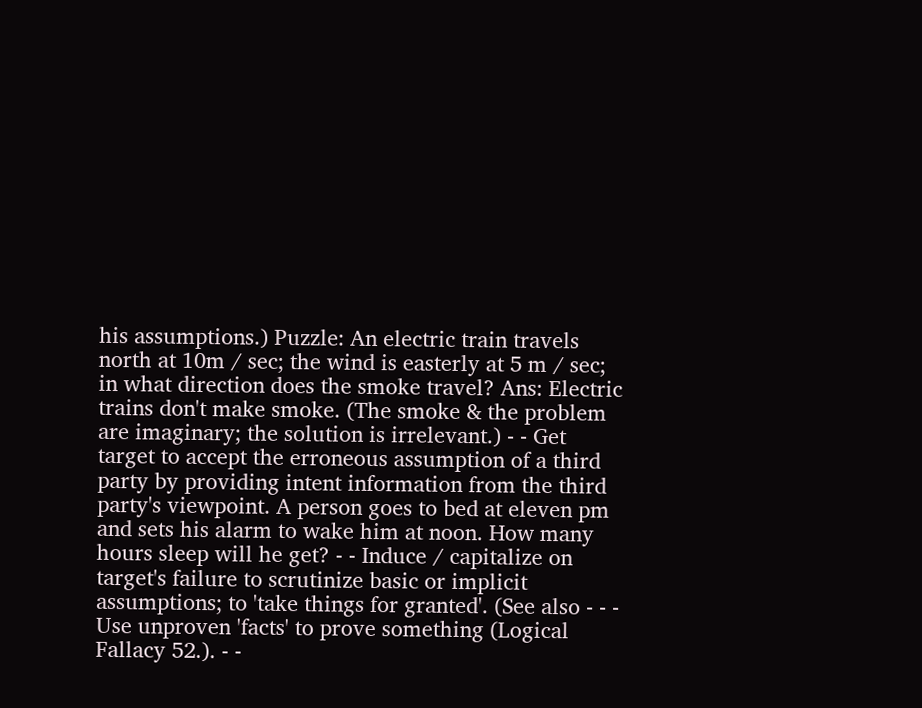his assumptions.) Puzzle: An electric train travels north at 10m / sec; the wind is easterly at 5 m / sec; in what direction does the smoke travel? Ans: Electric trains don't make smoke. (The smoke & the problem are imaginary; the solution is irrelevant.) - - Get target to accept the erroneous assumption of a third party by providing intent information from the third party's viewpoint. A person goes to bed at eleven pm and sets his alarm to wake him at noon. How many hours sleep will he get? - - Induce / capitalize on target's failure to scrutinize basic or implicit assumptions; to 'take things for granted'. (See also - - - Use unproven 'facts' to prove something (Logical Fallacy 52.). - -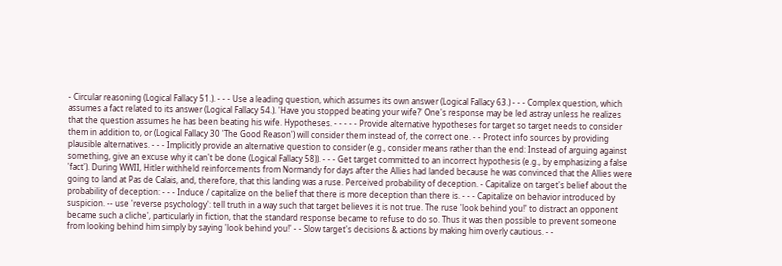- Circular reasoning (Logical Fallacy 51.). - - - Use a leading question, which assumes its own answer (Logical Fallacy 63.) - - - Complex question, which assumes a fact related to its answer (Logical Fallacy 54.). 'Have you stopped beating your wife?' One's response may be led astray unless he realizes that the question assumes he has been beating his wife. Hypotheses. - - - - - Provide alternative hypotheses for target so target needs to consider them in addition to, or (Logical Fallacy 30 'The Good Reason') will consider them instead of, the correct one. - - Protect info sources by providing plausible alternatives. - - - Implicitly provide an alternative question to consider (e.g., consider means rather than the end: Instead of arguing against something, give an excuse why it can't be done (Logical Fallacy 58)). - - - Get target committed to an incorrect hypothesis (e.g., by emphasizing a false 'fact'). During WWII, Hitler withheld reinforcements from Normandy for days after the Allies had landed because he was convinced that the Allies were going to land at Pas de Calais, and, therefore, that this landing was a ruse. Perceived probability of deception. - Capitalize on target's belief about the probability of deception: - - - Induce / capitalize on the belief that there is more deception than there is. - - - Capitalize on behavior introduced by suspicion. -- use 'reverse psychology': tell truth in a way such that target believes it is not true. The ruse 'look behind you!' to distract an opponent became such a cliche', particularly in fiction, that the standard response became to refuse to do so. Thus it was then possible to prevent someone from looking behind him simply by saying 'look behind you!' - - Slow target's decisions & actions by making him overly cautious. - -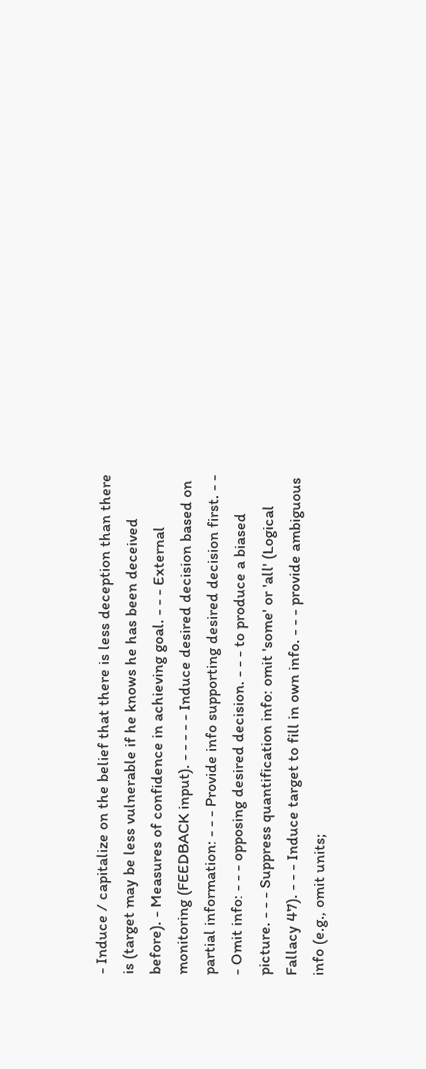- Induce / capitalize on the belief that there is less deception than there is (target may be less vulnerable if he knows he has been deceived before). - Measures of confidence in achieving goal. - - - External monitoring (FEEDBACK input). - - - - - Induce desired decision based on partial information: - - - Provide info supporting desired decision first. - - - Omit info: - - - opposing desired decision. - - - to produce a biased picture. - - - Suppress quantification info: omit 'some' or 'all' (Logical Fallacy 47). - - - Induce target to fill in own info. - - - provide ambiguous info (e.g., omit units;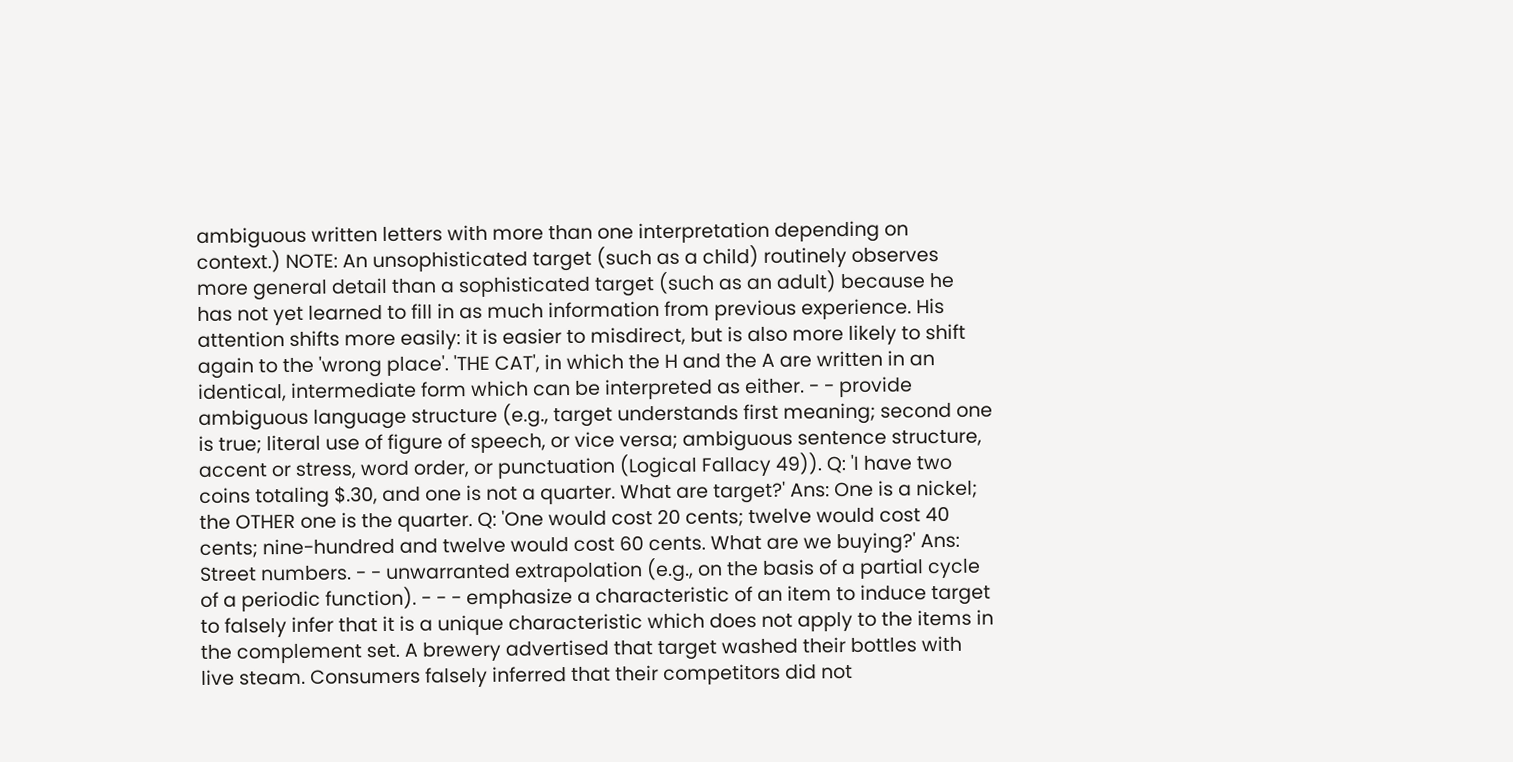ambiguous written letters with more than one interpretation depending on context.) NOTE: An unsophisticated target (such as a child) routinely observes more general detail than a sophisticated target (such as an adult) because he has not yet learned to fill in as much information from previous experience. His attention shifts more easily: it is easier to misdirect, but is also more likely to shift again to the 'wrong place'. 'THE CAT', in which the H and the A are written in an identical, intermediate form which can be interpreted as either. - - provide ambiguous language structure (e.g., target understands first meaning; second one is true; literal use of figure of speech, or vice versa; ambiguous sentence structure, accent or stress, word order, or punctuation (Logical Fallacy 49)). Q: 'I have two coins totaling $.30, and one is not a quarter. What are target?' Ans: One is a nickel; the OTHER one is the quarter. Q: 'One would cost 20 cents; twelve would cost 40 cents; nine-hundred and twelve would cost 60 cents. What are we buying?' Ans: Street numbers. - - unwarranted extrapolation (e.g., on the basis of a partial cycle of a periodic function). - - - emphasize a characteristic of an item to induce target to falsely infer that it is a unique characteristic which does not apply to the items in the complement set. A brewery advertised that target washed their bottles with live steam. Consumers falsely inferred that their competitors did not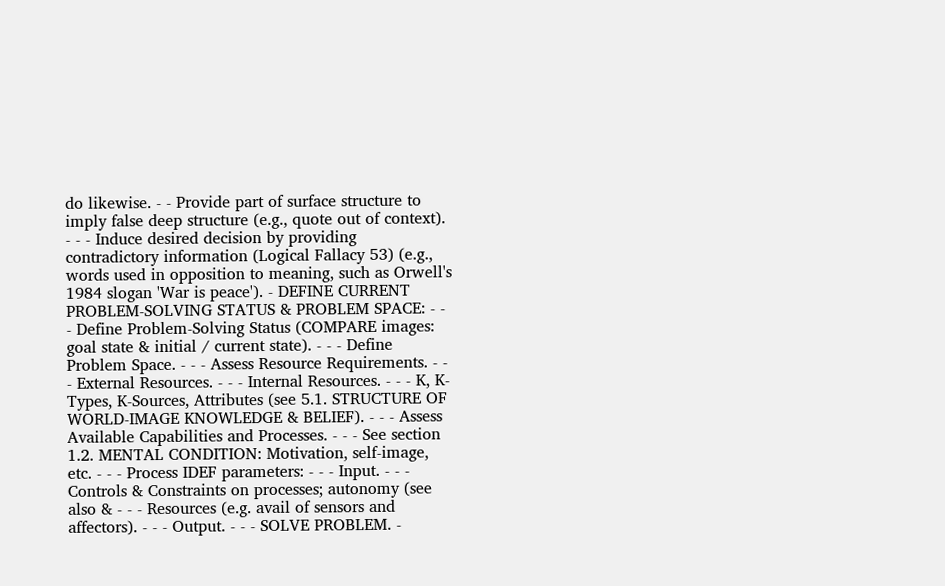do likewise. - - Provide part of surface structure to imply false deep structure (e.g., quote out of context). - - - Induce desired decision by providing contradictory information (Logical Fallacy 53) (e.g., words used in opposition to meaning, such as Orwell's 1984 slogan 'War is peace'). - DEFINE CURRENT PROBLEM-SOLVING STATUS & PROBLEM SPACE: - - - Define Problem-Solving Status (COMPARE images: goal state & initial / current state). - - - Define Problem Space. - - - Assess Resource Requirements. - - - External Resources. - - - Internal Resources. - - - K, K-Types, K-Sources, Attributes (see 5.1. STRUCTURE OF WORLD-IMAGE KNOWLEDGE & BELIEF). - - - Assess Available Capabilities and Processes. - - - See section 1.2. MENTAL CONDITION: Motivation, self-image, etc. - - - Process IDEF parameters: - - - Input. - - - Controls & Constraints on processes; autonomy (see also & - - - Resources (e.g. avail of sensors and affectors). - - - Output. - - - SOLVE PROBLEM. -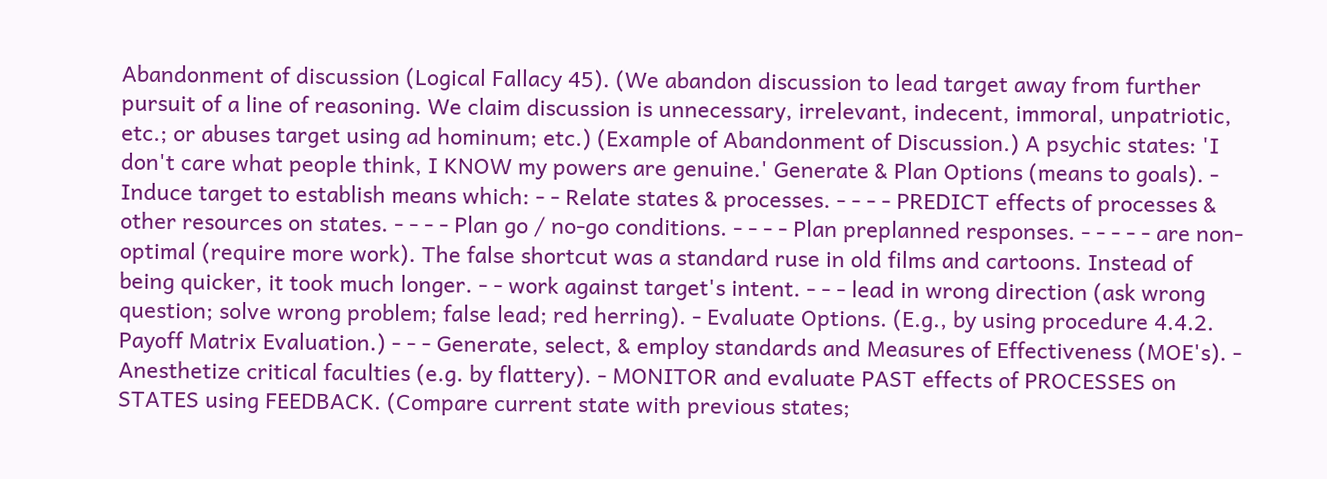Abandonment of discussion (Logical Fallacy 45). (We abandon discussion to lead target away from further pursuit of a line of reasoning. We claim discussion is unnecessary, irrelevant, indecent, immoral, unpatriotic, etc.; or abuses target using ad hominum; etc.) (Example of Abandonment of Discussion.) A psychic states: 'I don't care what people think, I KNOW my powers are genuine.' Generate & Plan Options (means to goals). - Induce target to establish means which: - - Relate states & processes. - - - - PREDICT effects of processes & other resources on states. - - - - Plan go / no-go conditions. - - - - Plan preplanned responses. - - - - - are non-optimal (require more work). The false shortcut was a standard ruse in old films and cartoons. Instead of being quicker, it took much longer. - - work against target's intent. - - - lead in wrong direction (ask wrong question; solve wrong problem; false lead; red herring). - Evaluate Options. (E.g., by using procedure 4.4.2. Payoff Matrix Evaluation.) - - - Generate, select, & employ standards and Measures of Effectiveness (MOE's). - Anesthetize critical faculties (e.g. by flattery). - MONITOR and evaluate PAST effects of PROCESSES on STATES using FEEDBACK. (Compare current state with previous states;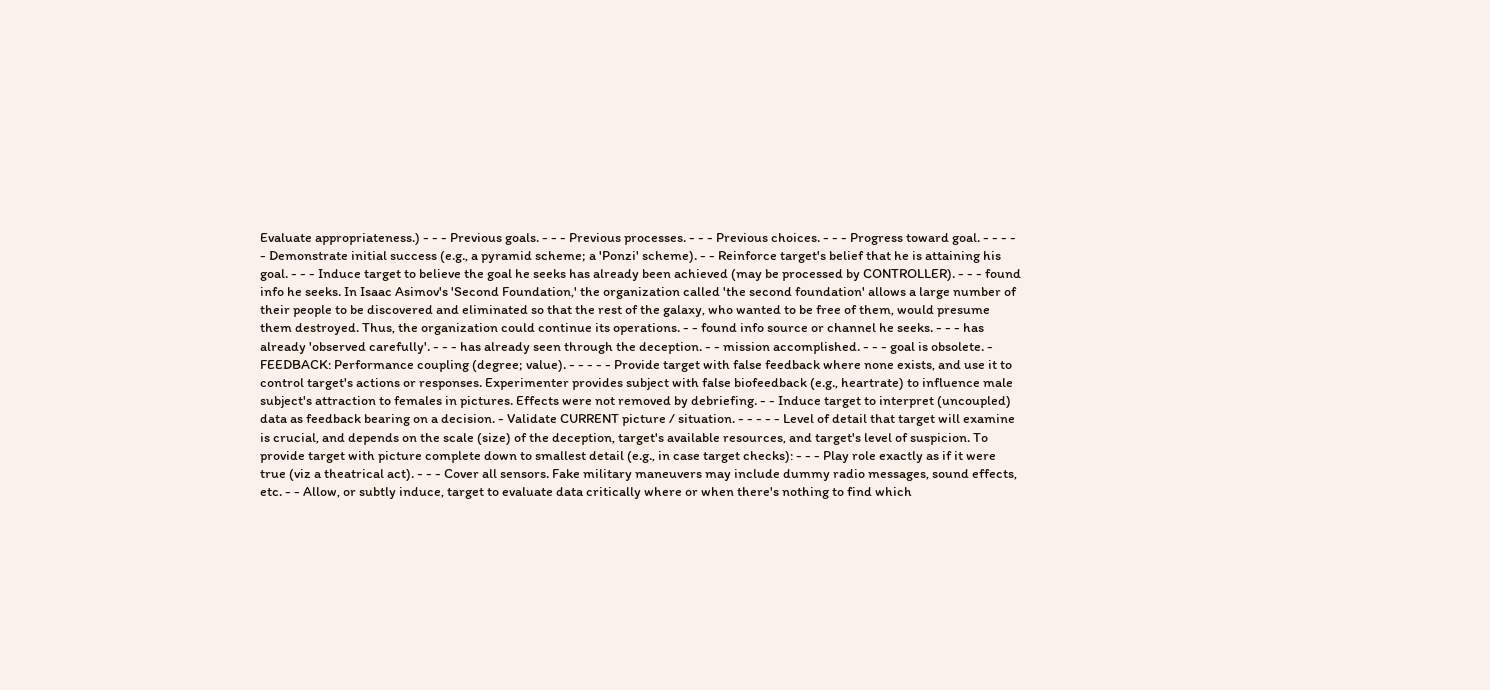Evaluate appropriateness.) - - - Previous goals. - - - Previous processes. - - - Previous choices. - - - Progress toward goal. - - - - - Demonstrate initial success (e.g., a pyramid scheme; a 'Ponzi' scheme). - - Reinforce target's belief that he is attaining his goal. - - - Induce target to believe the goal he seeks has already been achieved (may be processed by CONTROLLER). - - - found info he seeks. In Isaac Asimov's 'Second Foundation,' the organization called 'the second foundation' allows a large number of their people to be discovered and eliminated so that the rest of the galaxy, who wanted to be free of them, would presume them destroyed. Thus, the organization could continue its operations. - - found info source or channel he seeks. - - - has already 'observed carefully'. - - - has already seen through the deception. - - mission accomplished. - - - goal is obsolete. - FEEDBACK: Performance coupling (degree; value). - - - - - Provide target with false feedback where none exists, and use it to control target's actions or responses. Experimenter provides subject with false biofeedback (e.g., heartrate) to influence male subject's attraction to females in pictures. Effects were not removed by debriefing. - - Induce target to interpret (uncoupled) data as feedback bearing on a decision. - Validate CURRENT picture / situation. - - - - - Level of detail that target will examine is crucial, and depends on the scale (size) of the deception, target's available resources, and target's level of suspicion. To provide target with picture complete down to smallest detail (e.g., in case target checks): - - - Play role exactly as if it were true (viz a theatrical act). - - - Cover all sensors. Fake military maneuvers may include dummy radio messages, sound effects, etc. - - Allow, or subtly induce, target to evaluate data critically where or when there's nothing to find which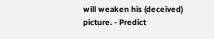will weaken his (deceived) picture. - Predict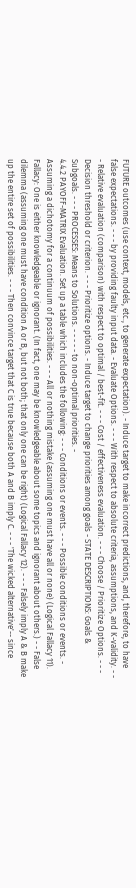FUTURE outcomes (use context, models, etc., to generate expectation). - Induce target to make incorrect predictions, and, therefore, to have false expectations. - - - by providing faulty input data. - Evaluate Options. - - - With respect to absolute criteria, assumptions, and K-validity. - - - Relative evaluation (comparison) with respect to optimal / best-fit. - - - Cost / effectiveness evaluation. - - - Choose / Prioritize Options. - - - Decision threshold or criterion. - - - Prioritize options. - Induce target to change priorities among goals - STATE DESCRIPTIONS: Goals & Subgoals. - - - PROCESSES: Means to Solutions. - - - - - to non-optimal priorities. -
4.4.2 PAYOFF-MATRIX Evaluation. Set up a table which includes the following: - - - Conditions or events. - - - Possible conditions or events. - Assuming a dichotomy for a continuum of possibilities. - - - All or nothing mistake (assuming one must have all or none) (Logical Fallacy 11). Fallacy: One is either knowledgeable or ignorant. (In fact, one may be knowledgeable about some topics and ignorant about others.) - - False dilemma (assuming one must have condition A or B, but not both; that only one can be right) (Logical Fallacy 12). - - - Falsely imply A & B make up the entire set of possibilities. - - - Then convince target that C is true because both A and B imply C. - - - 'The wicked alternative'-- since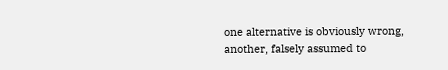one alternative is obviously wrong, another, falsely assumed to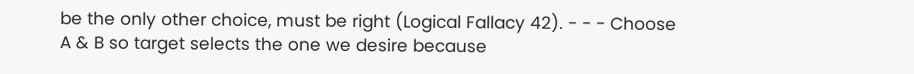be the only other choice, must be right (Logical Fallacy 42). - - - Choose A & B so target selects the one we desire because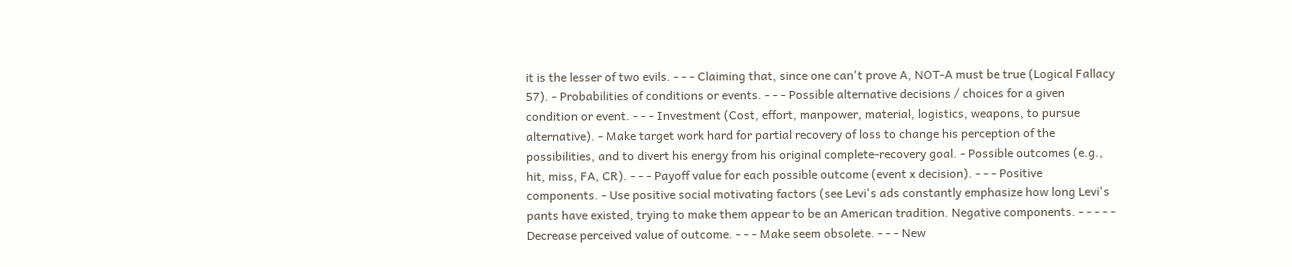it is the lesser of two evils. - - - Claiming that, since one can't prove A, NOT-A must be true (Logical Fallacy 57). - Probabilities of conditions or events. - - - Possible alternative decisions / choices for a given condition or event. - - - Investment (Cost, effort, manpower, material, logistics, weapons, to pursue alternative). - Make target work hard for partial recovery of loss to change his perception of the possibilities, and to divert his energy from his original complete-recovery goal. - Possible outcomes (e.g., hit, miss, FA, CR). - - - Payoff value for each possible outcome (event x decision). - - - Positive components. - Use positive social motivating factors (see Levi's ads constantly emphasize how long Levi's pants have existed, trying to make them appear to be an American tradition. Negative components. - - - - - Decrease perceived value of outcome. - - - Make seem obsolete. - - - New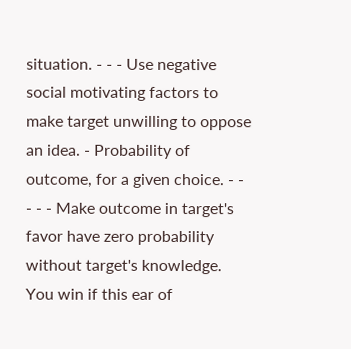situation. - - - Use negative social motivating factors to make target unwilling to oppose an idea. - Probability of outcome, for a given choice. - - - - - Make outcome in target's favor have zero probability without target's knowledge. You win if this ear of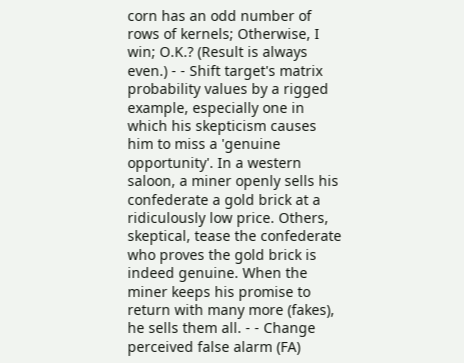corn has an odd number of rows of kernels; Otherwise, I win; O.K.? (Result is always even.) - - Shift target's matrix probability values by a rigged example, especially one in which his skepticism causes him to miss a 'genuine opportunity'. In a western saloon, a miner openly sells his confederate a gold brick at a ridiculously low price. Others, skeptical, tease the confederate who proves the gold brick is indeed genuine. When the miner keeps his promise to return with many more (fakes), he sells them all. - - Change perceived false alarm (FA)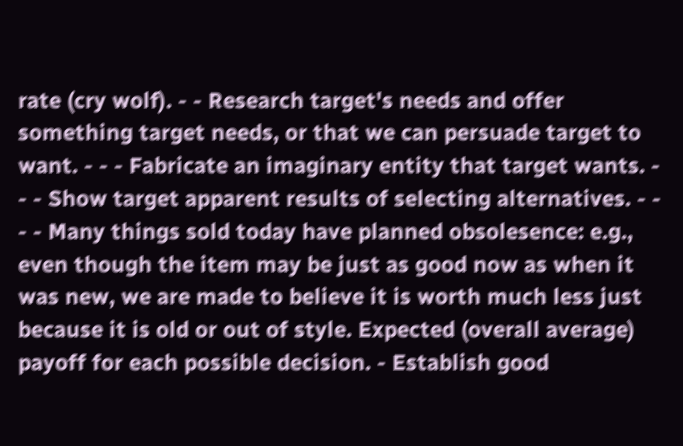rate (cry wolf). - - Research target's needs and offer something target needs, or that we can persuade target to want. - - - Fabricate an imaginary entity that target wants. - - - Show target apparent results of selecting alternatives. - - - - Many things sold today have planned obsolesence: e.g., even though the item may be just as good now as when it was new, we are made to believe it is worth much less just because it is old or out of style. Expected (overall average) payoff for each possible decision. - Establish good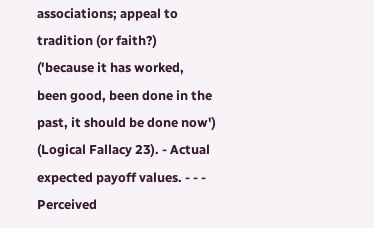associations; appeal to tradition (or faith?) ('because it has worked, been good, been done in the past, it should be done now') (Logical Fallacy 23). - Actual expected payoff values. - - - Perceived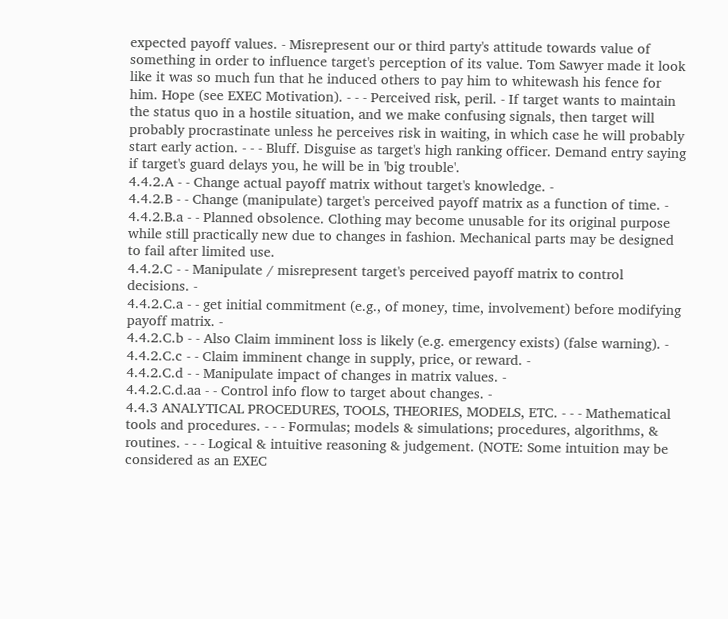expected payoff values. - Misrepresent our or third party's attitude towards value of something in order to influence target's perception of its value. Tom Sawyer made it look like it was so much fun that he induced others to pay him to whitewash his fence for him. Hope (see EXEC Motivation). - - - Perceived risk, peril. - If target wants to maintain the status quo in a hostile situation, and we make confusing signals, then target will probably procrastinate unless he perceives risk in waiting, in which case he will probably start early action. - - - Bluff. Disguise as target's high ranking officer. Demand entry saying if target's guard delays you, he will be in 'big trouble'.
4.4.2.A - - Change actual payoff matrix without target's knowledge. -
4.4.2.B - - Change (manipulate) target's perceived payoff matrix as a function of time. -
4.4.2.B.a - - Planned obsolence. Clothing may become unusable for its original purpose while still practically new due to changes in fashion. Mechanical parts may be designed to fail after limited use.
4.4.2.C - - Manipulate / misrepresent target's perceived payoff matrix to control decisions. -
4.4.2.C.a - - get initial commitment (e.g., of money, time, involvement) before modifying payoff matrix. -
4.4.2.C.b - - Also Claim imminent loss is likely (e.g. emergency exists) (false warning). -
4.4.2.C.c - - Claim imminent change in supply, price, or reward. -
4.4.2.C.d - - Manipulate impact of changes in matrix values. -
4.4.2.C.d.aa - - Control info flow to target about changes. -
4.4.3 ANALYTICAL PROCEDURES, TOOLS, THEORIES, MODELS, ETC. - - - Mathematical tools and procedures. - - - Formulas; models & simulations; procedures, algorithms, & routines. - - - Logical & intuitive reasoning & judgement. (NOTE: Some intuition may be considered as an EXEC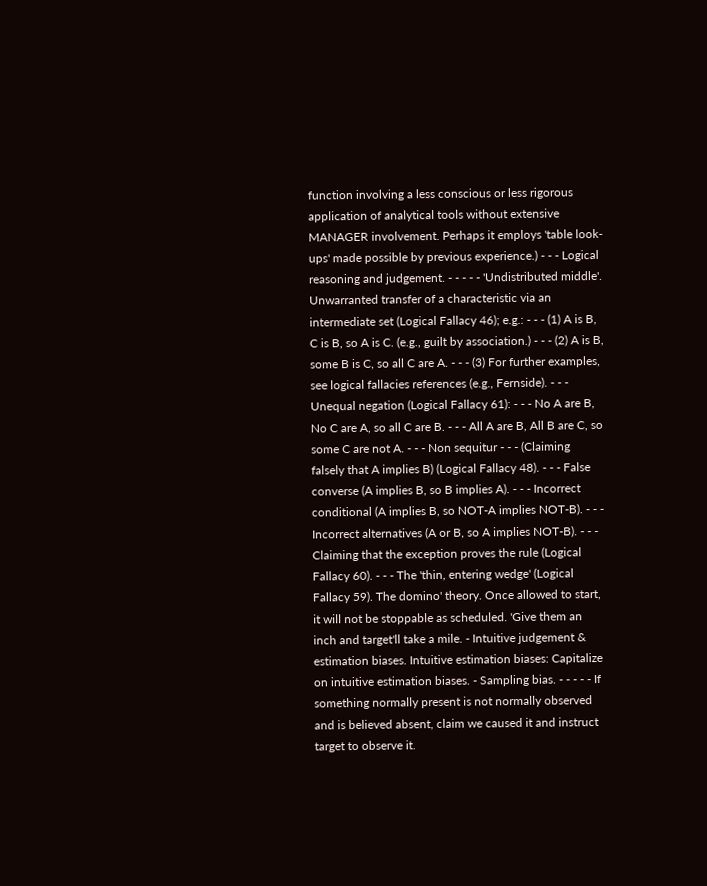function involving a less conscious or less rigorous application of analytical tools without extensive MANAGER involvement. Perhaps it employs 'table look-ups' made possible by previous experience.) - - - Logical reasoning and judgement. - - - - - 'Undistributed middle'. Unwarranted transfer of a characteristic via an intermediate set (Logical Fallacy 46); e.g.: - - - (1) A is B, C is B, so A is C. (e.g., guilt by association.) - - - (2) A is B, some B is C, so all C are A. - - - (3) For further examples, see logical fallacies references (e.g., Fernside). - - - Unequal negation (Logical Fallacy 61): - - - No A are B, No C are A, so all C are B. - - - All A are B, All B are C, so some C are not A. - - - Non sequitur - - - (Claiming falsely that A implies B) (Logical Fallacy 48). - - - False converse (A implies B, so B implies A). - - - Incorrect conditional (A implies B, so NOT-A implies NOT-B). - - - Incorrect alternatives (A or B, so A implies NOT-B). - - - Claiming that the exception proves the rule (Logical Fallacy 60). - - - The 'thin, entering wedge' (Logical Fallacy 59). The domino' theory. Once allowed to start, it will not be stoppable as scheduled. 'Give them an inch and target'll take a mile. - Intuitive judgement & estimation biases. Intuitive estimation biases: Capitalize on intuitive estimation biases. - Sampling bias. - - - - - If something normally present is not normally observed and is believed absent, claim we caused it and instruct target to observe it.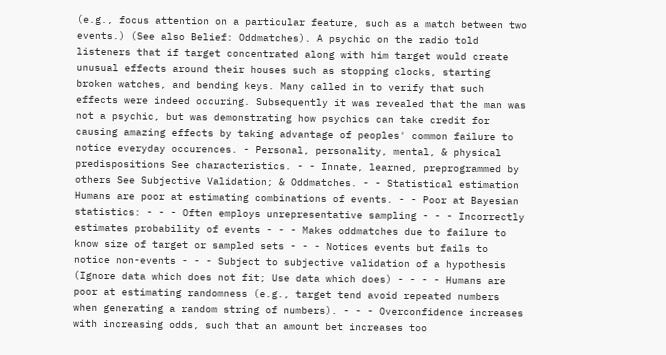(e.g., focus attention on a particular feature, such as a match between two events.) (See also Belief: Oddmatches). A psychic on the radio told listeners that if target concentrated along with him target would create unusual effects around their houses such as stopping clocks, starting broken watches, and bending keys. Many called in to verify that such effects were indeed occuring. Subsequently it was revealed that the man was not a psychic, but was demonstrating how psychics can take credit for causing amazing effects by taking advantage of peoples' common failure to notice everyday occurences. - Personal, personality, mental, & physical predispositions See characteristics. - - Innate, learned, preprogrammed by others See Subjective Validation; & Oddmatches. - - Statistical estimation Humans are poor at estimating combinations of events. - - Poor at Bayesian statistics: - - - Often employs unrepresentative sampling - - - Incorrectly estimates probability of events - - - Makes oddmatches due to failure to know size of target or sampled sets - - - Notices events but fails to notice non-events - - - Subject to subjective validation of a hypothesis (Ignore data which does not fit; Use data which does) - - - - Humans are poor at estimating randomness (e.g., target tend avoid repeated numbers when generating a random string of numbers). - - - Overconfidence increases with increasing odds, such that an amount bet increases too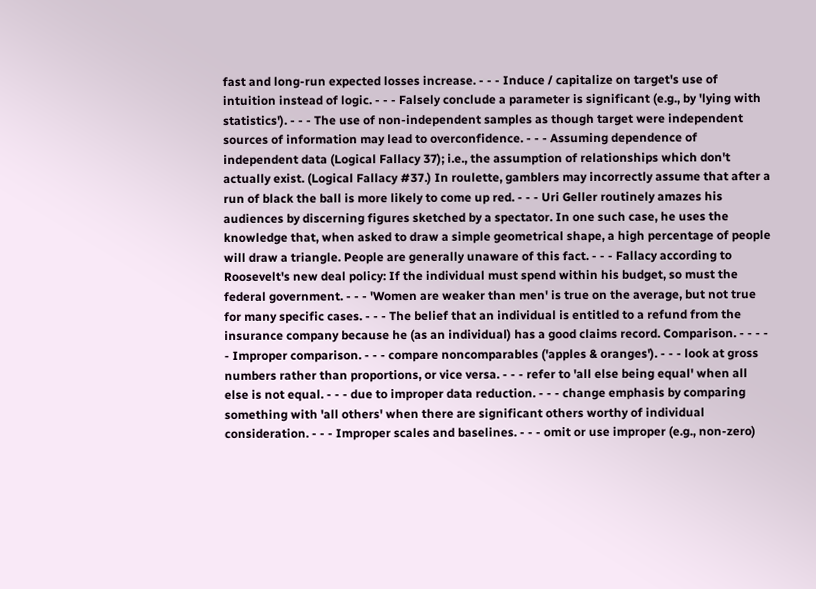fast and long-run expected losses increase. - - - Induce / capitalize on target's use of intuition instead of logic. - - - Falsely conclude a parameter is significant (e.g., by 'lying with statistics'). - - - The use of non-independent samples as though target were independent sources of information may lead to overconfidence. - - - Assuming dependence of independent data (Logical Fallacy 37); i.e., the assumption of relationships which don't actually exist. (Logical Fallacy #37.) In roulette, gamblers may incorrectly assume that after a run of black the ball is more likely to come up red. - - - Uri Geller routinely amazes his audiences by discerning figures sketched by a spectator. In one such case, he uses the knowledge that, when asked to draw a simple geometrical shape, a high percentage of people will draw a triangle. People are generally unaware of this fact. - - - Fallacy according to Roosevelt's new deal policy: If the individual must spend within his budget, so must the federal government. - - - 'Women are weaker than men' is true on the average, but not true for many specific cases. - - - The belief that an individual is entitled to a refund from the insurance company because he (as an individual) has a good claims record. Comparison. - - - - - Improper comparison. - - - compare noncomparables ('apples & oranges'). - - - look at gross numbers rather than proportions, or vice versa. - - - refer to 'all else being equal' when all else is not equal. - - - due to improper data reduction. - - - change emphasis by comparing something with 'all others' when there are significant others worthy of individual consideration. - - - Improper scales and baselines. - - - omit or use improper (e.g., non-zero)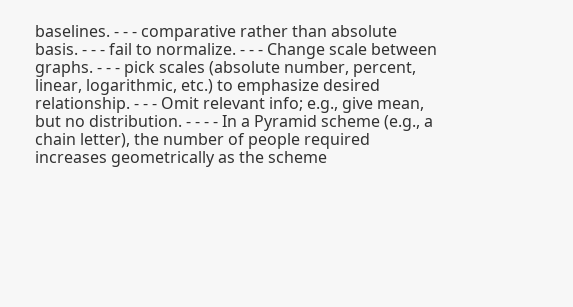baselines. - - - comparative rather than absolute basis. - - - fail to normalize. - - - Change scale between graphs. - - - pick scales (absolute number, percent, linear, logarithmic, etc.) to emphasize desired relationship. - - - Omit relevant info; e.g., give mean, but no distribution. - - - - In a Pyramid scheme (e.g., a chain letter), the number of people required increases geometrically as the scheme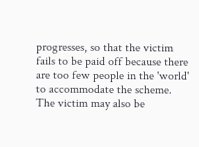progresses, so that the victim fails to be paid off because there are too few people in the 'world' to accommodate the scheme. The victim may also be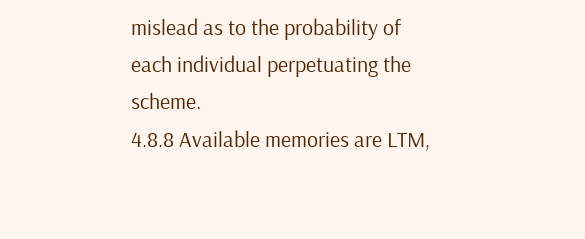mislead as to the probability of each individual perpetuating the scheme.
4.8.8 Available memories are LTM,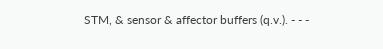STM, & sensor & affector buffers (q.v.). - - -